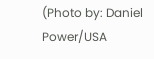(Photo by: Daniel Power/USA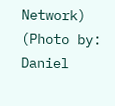Network)
(Photo by: Daniel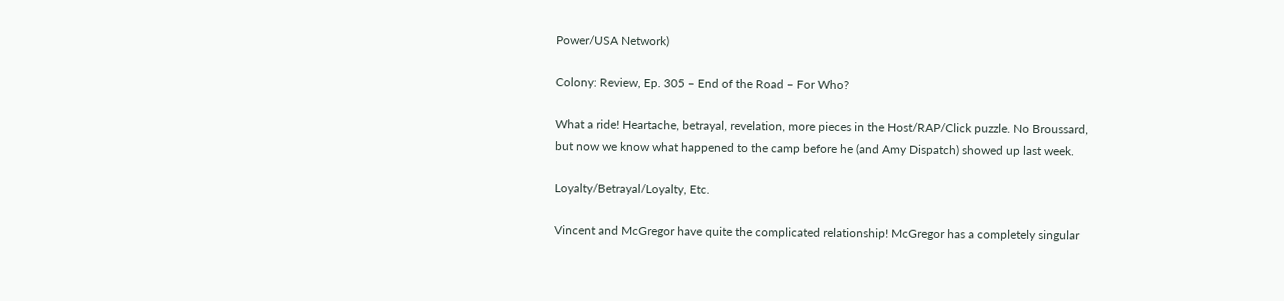Power/USA Network)

Colony: Review, Ep. 305 – End of the Road – For Who?

What a ride! Heartache, betrayal, revelation, more pieces in the Host/RAP/Click puzzle. No Broussard, but now we know what happened to the camp before he (and Amy Dispatch) showed up last week.

Loyalty/Betrayal/Loyalty, Etc.

Vincent and McGregor have quite the complicated relationship! McGregor has a completely singular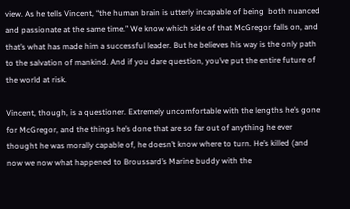view. As he tells Vincent, “the human brain is utterly incapable of being  both nuanced and passionate at the same time.” We know which side of that McGregor falls on, and that’s what has made him a successful leader. But he believes his way is the only path to the salvation of mankind. And if you dare question, you’ve put the entire future of the world at risk.

Vincent, though, is a questioner. Extremely uncomfortable with the lengths he’s gone for McGregor, and the things he’s done that are so far out of anything he ever thought he was morally capable of, he doesn’t know where to turn. He’s killed (and now we now what happened to Broussard’s Marine buddy with the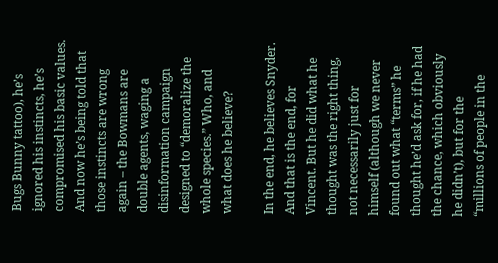Bugs Bunny tattoo), he’s ignored his instincts, he’s compromised his basic values. And now he’s being told that those instincts are wrong again – the Bowmans are double agents, waging a disinformation campaign designed to “demoralize the whole species.” Who, and what does he believe?

In the end, he believes Snyder. And that is the end, for Vincent. But he did what he thought was the right thing, not necessarily just for himself (although we never found out what “terms” he thought he’d ask for, if he had the chance, which obviously he didn’t), but for the “millions of people in the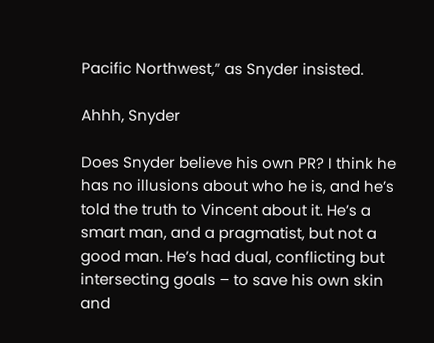Pacific Northwest,” as Snyder insisted.

Ahhh, Snyder

Does Snyder believe his own PR? I think he has no illusions about who he is, and he’s told the truth to Vincent about it. He’s a smart man, and a pragmatist, but not a good man. He’s had dual, conflicting but intersecting goals – to save his own skin and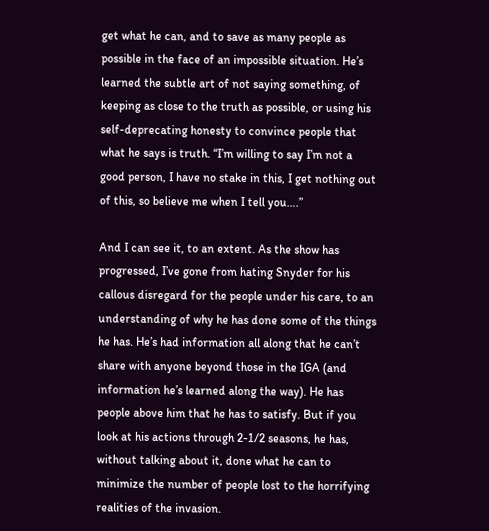get what he can, and to save as many people as possible in the face of an impossible situation. He’s learned the subtle art of not saying something, of keeping as close to the truth as possible, or using his self-deprecating honesty to convince people that what he says is truth. “I’m willing to say I’m not a good person, I have no stake in this, I get nothing out of this, so believe me when I tell you….”

And I can see it, to an extent. As the show has progressed, I’ve gone from hating Snyder for his callous disregard for the people under his care, to an understanding of why he has done some of the things he has. He’s had information all along that he can’t share with anyone beyond those in the IGA (and information he’s learned along the way). He has people above him that he has to satisfy. But if you look at his actions through 2-1/2 seasons, he has, without talking about it, done what he can to minimize the number of people lost to the horrifying realities of the invasion.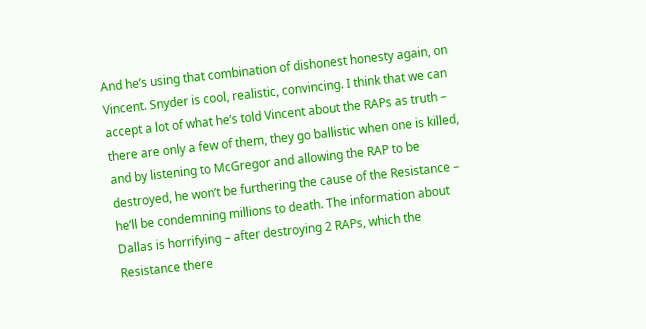And he’s using that combination of dishonest honesty again, on Vincent. Snyder is cool, realistic, convincing. I think that we can accept a lot of what he’s told Vincent about the RAPs as truth – there are only a few of them, they go ballistic when one is killed, and by listening to McGregor and allowing the RAP to be destroyed, he won’t be furthering the cause of the Resistance – he’ll be condemning millions to death. The information about Dallas is horrifying – after destroying 2 RAPs, which the Resistance there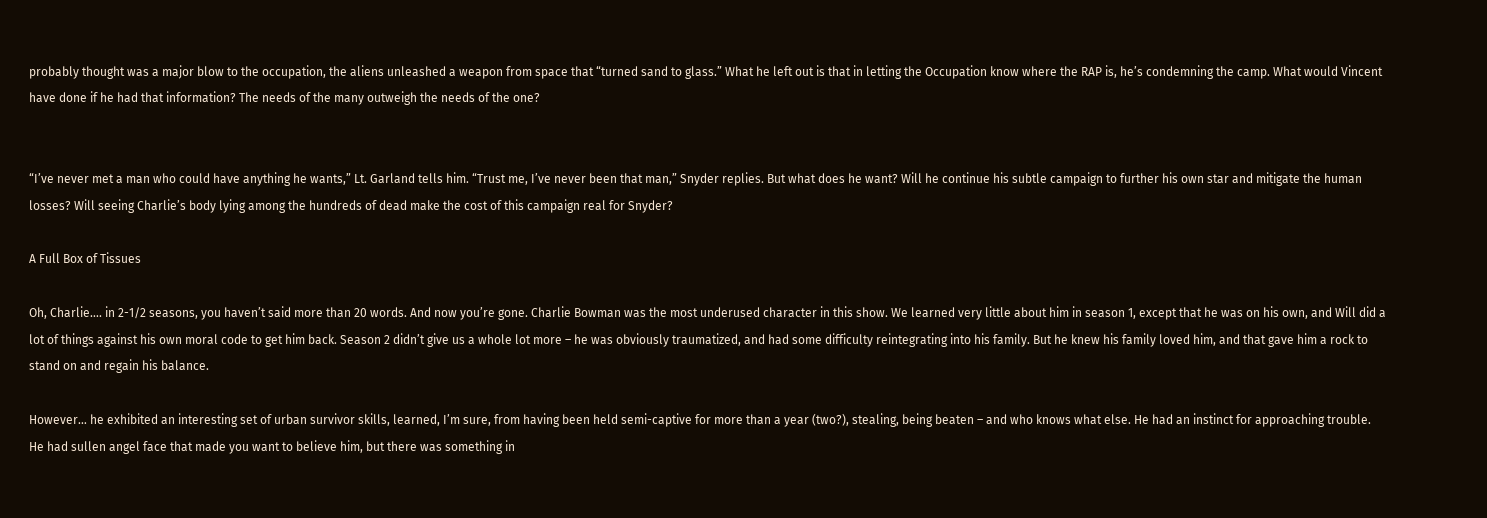probably thought was a major blow to the occupation, the aliens unleashed a weapon from space that “turned sand to glass.” What he left out is that in letting the Occupation know where the RAP is, he’s condemning the camp. What would Vincent have done if he had that information? The needs of the many outweigh the needs of the one?


“I’ve never met a man who could have anything he wants,” Lt. Garland tells him. “Trust me, I’ve never been that man,” Snyder replies. But what does he want? Will he continue his subtle campaign to further his own star and mitigate the human losses? Will seeing Charlie’s body lying among the hundreds of dead make the cost of this campaign real for Snyder?

A Full Box of Tissues

Oh, Charlie…. in 2-1/2 seasons, you haven’t said more than 20 words. And now you’re gone. Charlie Bowman was the most underused character in this show. We learned very little about him in season 1, except that he was on his own, and Will did a lot of things against his own moral code to get him back. Season 2 didn’t give us a whole lot more – he was obviously traumatized, and had some difficulty reintegrating into his family. But he knew his family loved him, and that gave him a rock to stand on and regain his balance.

However… he exhibited an interesting set of urban survivor skills, learned, I’m sure, from having been held semi-captive for more than a year (two?), stealing, being beaten – and who knows what else. He had an instinct for approaching trouble. He had sullen angel face that made you want to believe him, but there was something in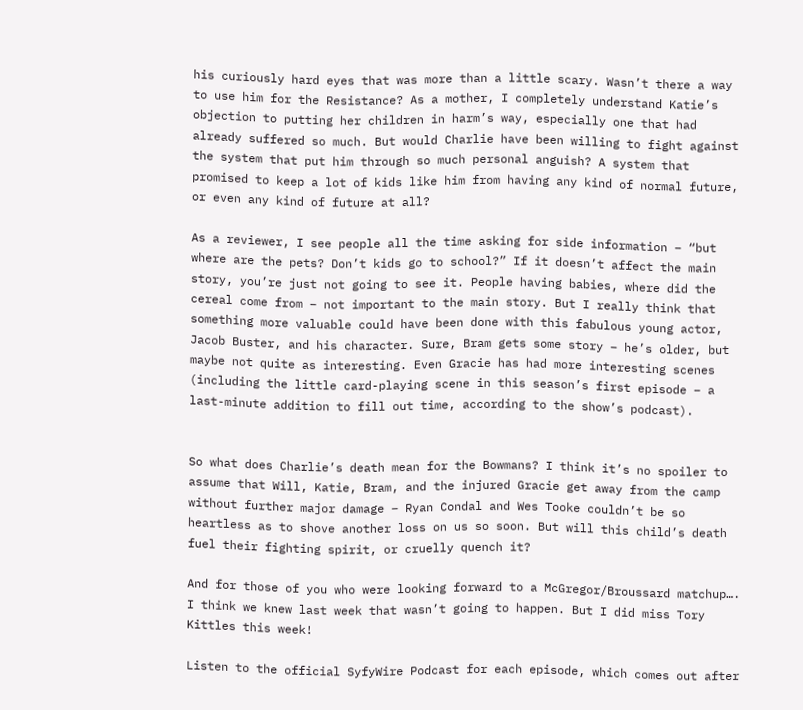his curiously hard eyes that was more than a little scary. Wasn’t there a way to use him for the Resistance? As a mother, I completely understand Katie’s objection to putting her children in harm’s way, especially one that had already suffered so much. But would Charlie have been willing to fight against the system that put him through so much personal anguish? A system that promised to keep a lot of kids like him from having any kind of normal future, or even any kind of future at all?

As a reviewer, I see people all the time asking for side information – “but where are the pets? Don’t kids go to school?” If it doesn’t affect the main story, you’re just not going to see it. People having babies, where did the cereal come from – not important to the main story. But I really think that something more valuable could have been done with this fabulous young actor, Jacob Buster, and his character. Sure, Bram gets some story – he’s older, but maybe not quite as interesting. Even Gracie has had more interesting scenes (including the little card-playing scene in this season’s first episode – a last-minute addition to fill out time, according to the show’s podcast).


So what does Charlie’s death mean for the Bowmans? I think it’s no spoiler to assume that Will, Katie, Bram, and the injured Gracie get away from the camp without further major damage – Ryan Condal and Wes Tooke couldn’t be so heartless as to shove another loss on us so soon. But will this child’s death fuel their fighting spirit, or cruelly quench it?

And for those of you who were looking forward to a McGregor/Broussard matchup…. I think we knew last week that wasn’t going to happen. But I did miss Tory Kittles this week!

Listen to the official SyfyWire Podcast for each episode, which comes out after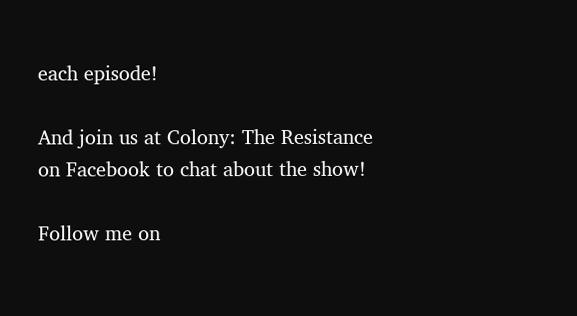each episode!

And join us at Colony: The Resistance on Facebook to chat about the show!

Follow me on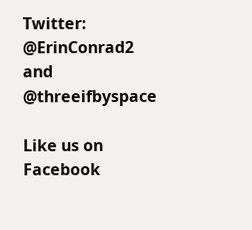Twitter: @ErinConrad2 and @threeifbyspace

Like us on Facebook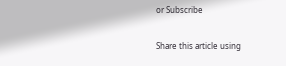or Subscribe

Share this article using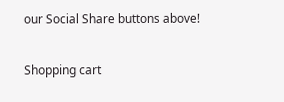our Social Share buttons above!

Shopping cart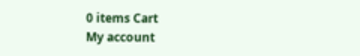0 items Cart
My account